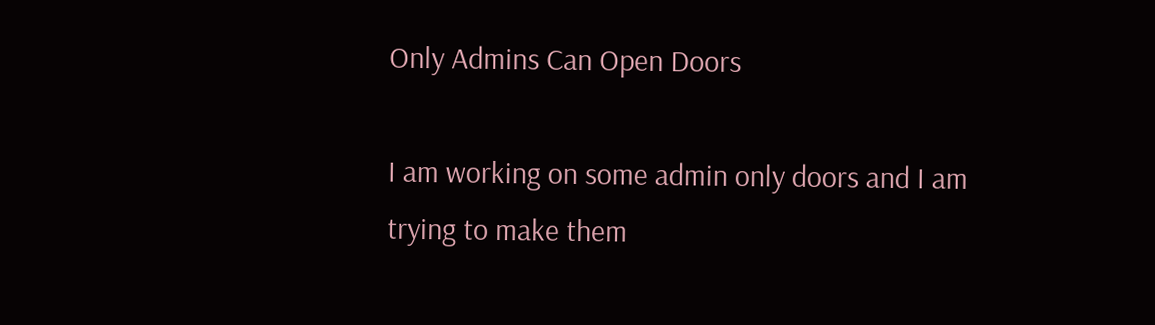Only Admins Can Open Doors

I am working on some admin only doors and I am trying to make them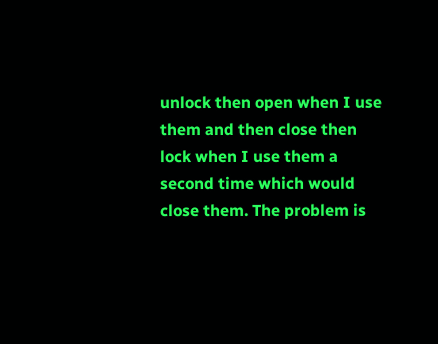unlock then open when I use them and then close then lock when I use them a second time which would close them. The problem is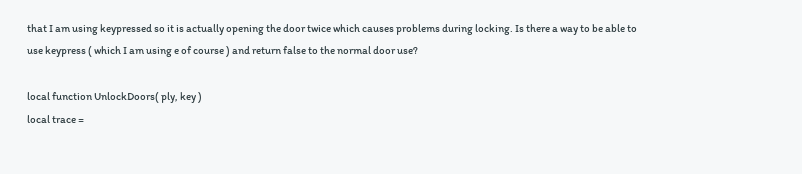that I am using keypressed so it is actually opening the door twice which causes problems during locking. Is there a way to be able to use keypress ( which I am using e of course ) and return false to the normal door use?

local function UnlockDoors( ply, key )
local trace =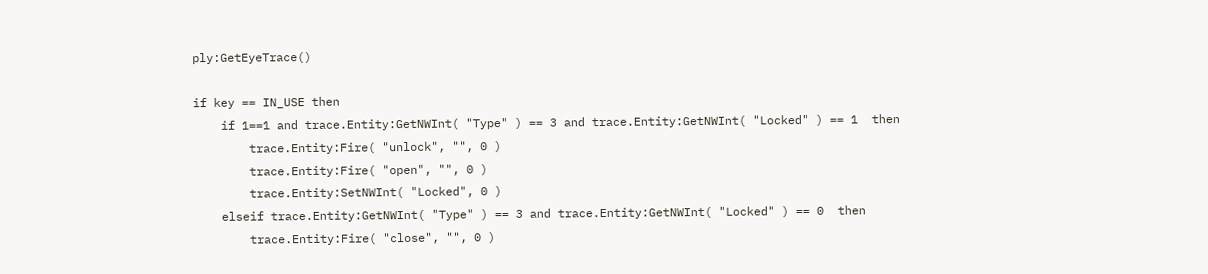ply:GetEyeTrace()

if key == IN_USE then
    if 1==1 and trace.Entity:GetNWInt( "Type" ) == 3 and trace.Entity:GetNWInt( "Locked" ) == 1  then
        trace.Entity:Fire( "unlock", "", 0 )
        trace.Entity:Fire( "open", "", 0 )
        trace.Entity:SetNWInt( "Locked", 0 )
    elseif trace.Entity:GetNWInt( "Type" ) == 3 and trace.Entity:GetNWInt( "Locked" ) == 0  then
        trace.Entity:Fire( "close", "", 0 )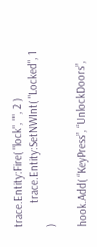trace.Entity:Fire( "lock", "", 2 )
        trace.Entity:SetNWInt( "Locked", 1 )

hook.Add( “KeyPress”, “UnlockDoors”,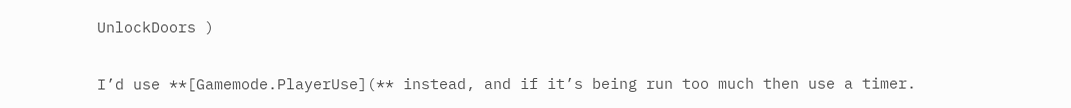UnlockDoors )

I’d use **[Gamemode.PlayerUse](** instead, and if it’s being run too much then use a timer.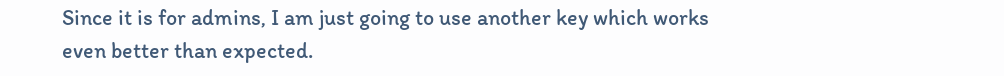Since it is for admins, I am just going to use another key which works even better than expected.